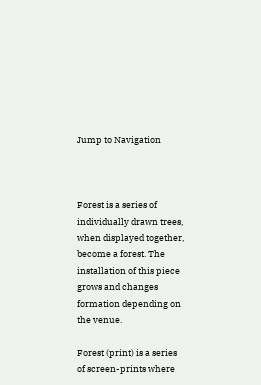Jump to Navigation



Forest is a series of individually drawn trees, when displayed together, become a forest. The installation of this piece grows and changes formation depending on the venue.

Forest (print) is a series of screen-prints where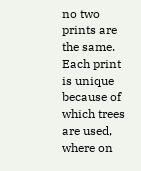no two prints are the same. Each print is unique because of which trees are used, where on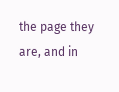the page they are, and in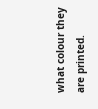what colour they are printed.